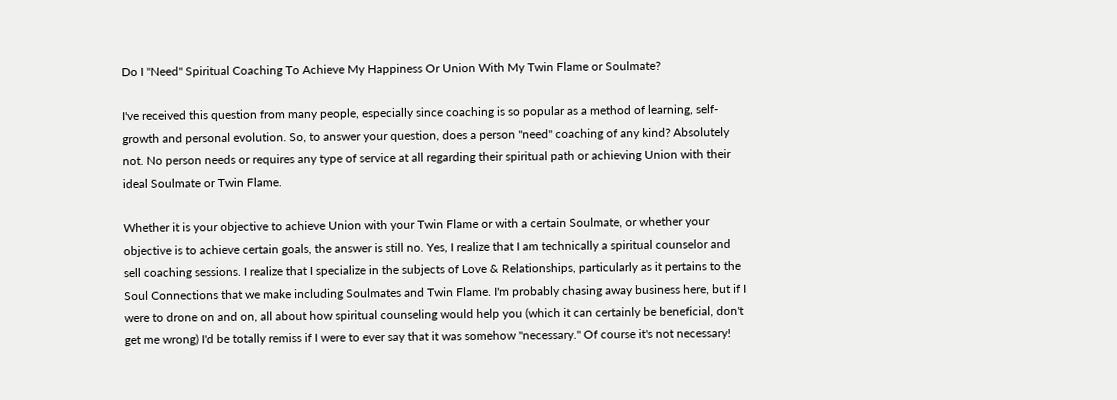Do I "Need" Spiritual Coaching To Achieve My Happiness Or Union With My Twin Flame or Soulmate?

I've received this question from many people, especially since coaching is so popular as a method of learning, self-growth and personal evolution. So, to answer your question, does a person "need" coaching of any kind? Absolutely not. No person needs or requires any type of service at all regarding their spiritual path or achieving Union with their ideal Soulmate or Twin Flame.

Whether it is your objective to achieve Union with your Twin Flame or with a certain Soulmate, or whether your objective is to achieve certain goals, the answer is still no. Yes, I realize that I am technically a spiritual counselor and sell coaching sessions. I realize that I specialize in the subjects of Love & Relationships, particularly as it pertains to the Soul Connections that we make including Soulmates and Twin Flame. I'm probably chasing away business here, but if I were to drone on and on, all about how spiritual counseling would help you (which it can certainly be beneficial, don't get me wrong) I'd be totally remiss if I were to ever say that it was somehow "necessary." Of course it's not necessary!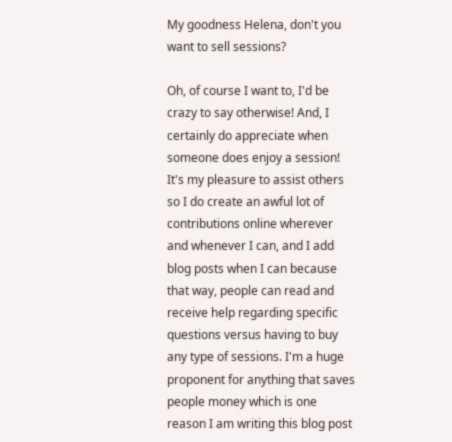My goodness Helena, don't you want to sell sessions?

Oh, of course I want to, I'd be crazy to say otherwise! And, I certainly do appreciate when someone does enjoy a session! It's my pleasure to assist others so I do create an awful lot of contributions online wherever and whenever I can, and I add blog posts when I can because that way, people can read and receive help regarding specific questions versus having to buy any type of sessions. I'm a huge proponent for anything that saves people money which is one reason I am writing this blog post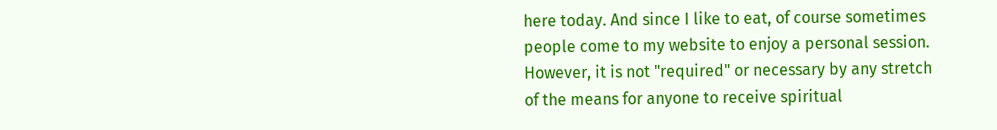here today. And since I like to eat, of course sometimes people come to my website to enjoy a personal session. However, it is not "required" or necessary by any stretch of the means for anyone to receive spiritual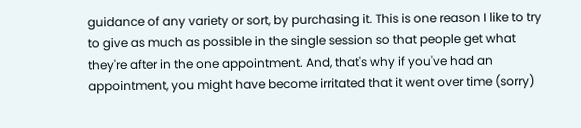guidance of any variety or sort, by purchasing it. This is one reason I like to try to give as much as possible in the single session so that people get what they're after in the one appointment. And, that's why if you've had an appointment, you might have become irritated that it went over time (sorry)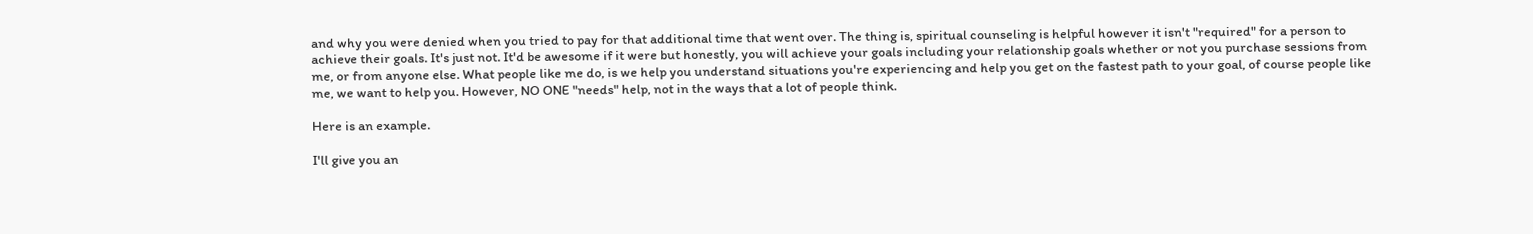and why you were denied when you tried to pay for that additional time that went over. The thing is, spiritual counseling is helpful however it isn't "required" for a person to achieve their goals. It's just not. It'd be awesome if it were but honestly, you will achieve your goals including your relationship goals whether or not you purchase sessions from me, or from anyone else. What people like me do, is we help you understand situations you're experiencing and help you get on the fastest path to your goal, of course people like me, we want to help you. However, NO ONE "needs" help, not in the ways that a lot of people think.

Here is an example.

I'll give you an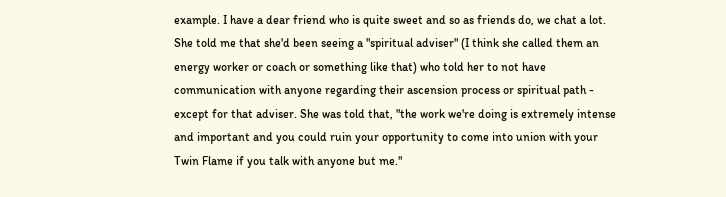example. I have a dear friend who is quite sweet and so as friends do, we chat a lot. She told me that she'd been seeing a "spiritual adviser" (I think she called them an energy worker or coach or something like that) who told her to not have communication with anyone regarding their ascension process or spiritual path - except for that adviser. She was told that, "the work we're doing is extremely intense and important and you could ruin your opportunity to come into union with your Twin Flame if you talk with anyone but me."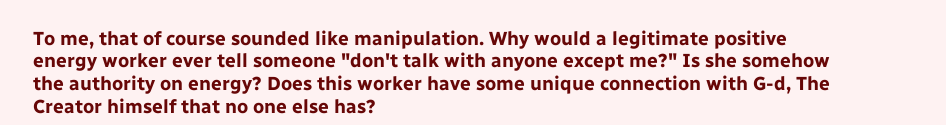To me, that of course sounded like manipulation. Why would a legitimate positive energy worker ever tell someone "don't talk with anyone except me?" Is she somehow the authority on energy? Does this worker have some unique connection with G-d, The Creator himself that no one else has?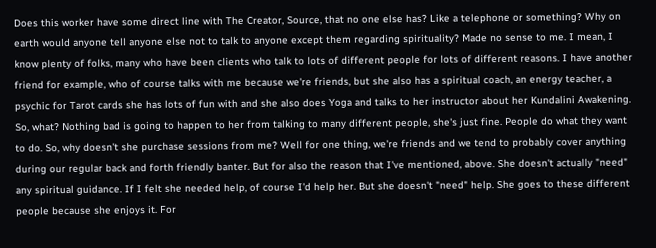Does this worker have some direct line with The Creator, Source, that no one else has? Like a telephone or something? Why on earth would anyone tell anyone else not to talk to anyone except them regarding spirituality? Made no sense to me. I mean, I know plenty of folks, many who have been clients who talk to lots of different people for lots of different reasons. I have another friend for example, who of course talks with me because we're friends, but she also has a spiritual coach, an energy teacher, a psychic for Tarot cards she has lots of fun with and she also does Yoga and talks to her instructor about her Kundalini Awakening. So, what? Nothing bad is going to happen to her from talking to many different people, she's just fine. People do what they want to do. So, why doesn't she purchase sessions from me? Well for one thing, we're friends and we tend to probably cover anything during our regular back and forth friendly banter. But for also the reason that I've mentioned, above. She doesn't actually "need" any spiritual guidance. If I felt she needed help, of course I'd help her. But she doesn't "need" help. She goes to these different people because she enjoys it. For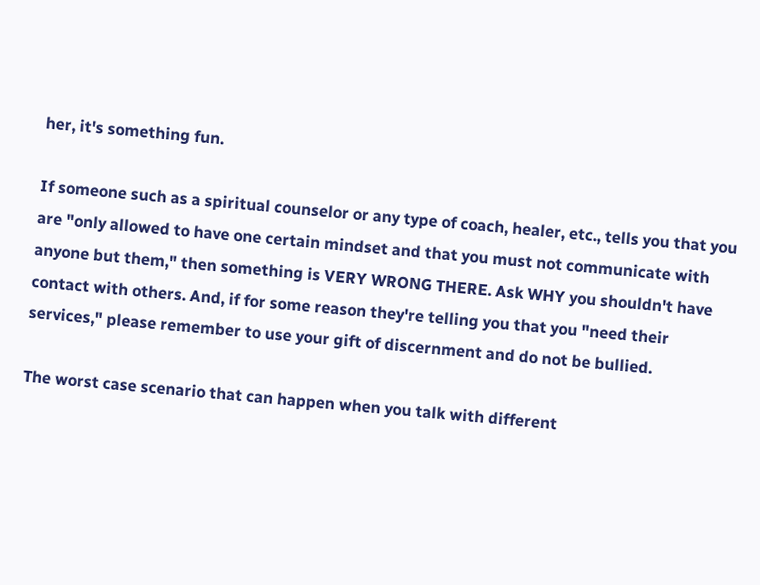her, it's something fun.

If someone such as a spiritual counselor or any type of coach, healer, etc., tells you that you are "only allowed to have one certain mindset and that you must not communicate with anyone but them," then something is VERY WRONG THERE. Ask WHY you shouldn't have contact with others. And, if for some reason they're telling you that you "need their services," please remember to use your gift of discernment and do not be bullied.

The worst case scenario that can happen when you talk with different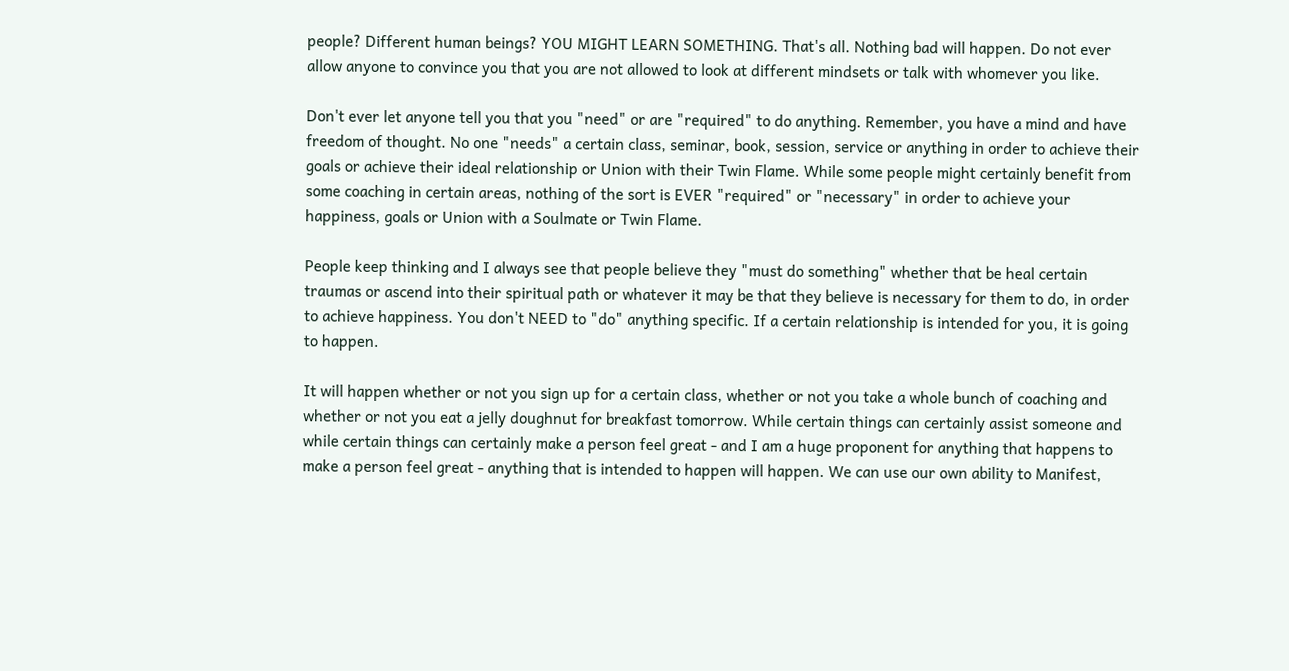people? Different human beings? YOU MIGHT LEARN SOMETHING. That's all. Nothing bad will happen. Do not ever allow anyone to convince you that you are not allowed to look at different mindsets or talk with whomever you like.

Don't ever let anyone tell you that you "need" or are "required" to do anything. Remember, you have a mind and have freedom of thought. No one "needs" a certain class, seminar, book, session, service or anything in order to achieve their goals or achieve their ideal relationship or Union with their Twin Flame. While some people might certainly benefit from some coaching in certain areas, nothing of the sort is EVER "required" or "necessary" in order to achieve your happiness, goals or Union with a Soulmate or Twin Flame.

People keep thinking and I always see that people believe they "must do something" whether that be heal certain traumas or ascend into their spiritual path or whatever it may be that they believe is necessary for them to do, in order to achieve happiness. You don't NEED to "do" anything specific. If a certain relationship is intended for you, it is going to happen.

It will happen whether or not you sign up for a certain class, whether or not you take a whole bunch of coaching and whether or not you eat a jelly doughnut for breakfast tomorrow. While certain things can certainly assist someone and while certain things can certainly make a person feel great - and I am a huge proponent for anything that happens to make a person feel great - anything that is intended to happen will happen. We can use our own ability to Manifest,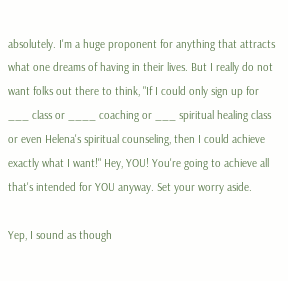absolutely. I'm a huge proponent for anything that attracts what one dreams of having in their lives. But I really do not want folks out there to think, "If I could only sign up for ___ class or ____ coaching or ___ spiritual healing class or even Helena's spiritual counseling, then I could achieve exactly what I want!" Hey, YOU! You're going to achieve all that's intended for YOU anyway. Set your worry aside.

Yep, I sound as though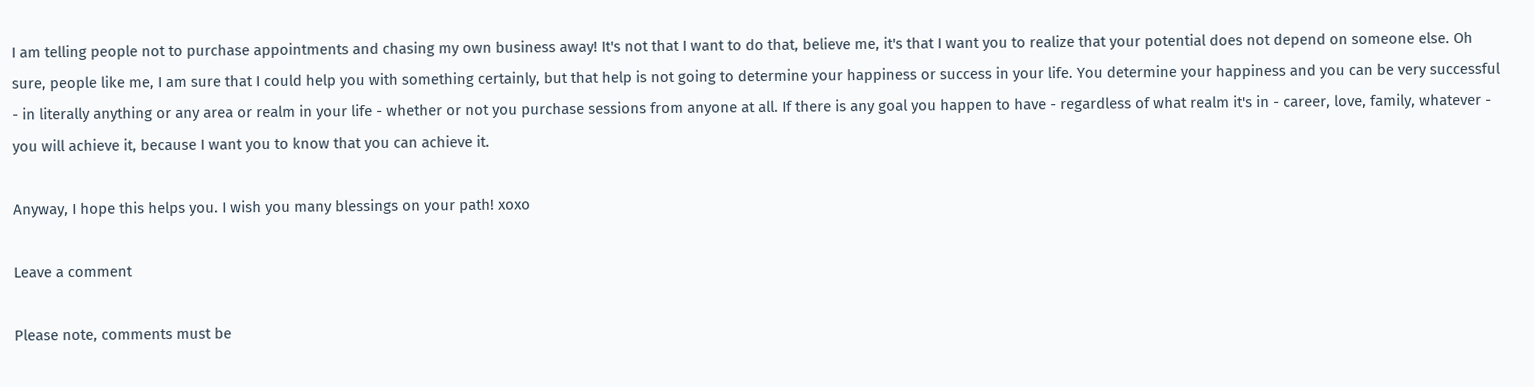I am telling people not to purchase appointments and chasing my own business away! It's not that I want to do that, believe me, it's that I want you to realize that your potential does not depend on someone else. Oh sure, people like me, I am sure that I could help you with something certainly, but that help is not going to determine your happiness or success in your life. You determine your happiness and you can be very successful - in literally anything or any area or realm in your life - whether or not you purchase sessions from anyone at all. If there is any goal you happen to have - regardless of what realm it's in - career, love, family, whatever - you will achieve it, because I want you to know that you can achieve it.

Anyway, I hope this helps you. I wish you many blessings on your path! xoxo

Leave a comment

Please note, comments must be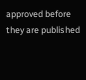approved before they are published